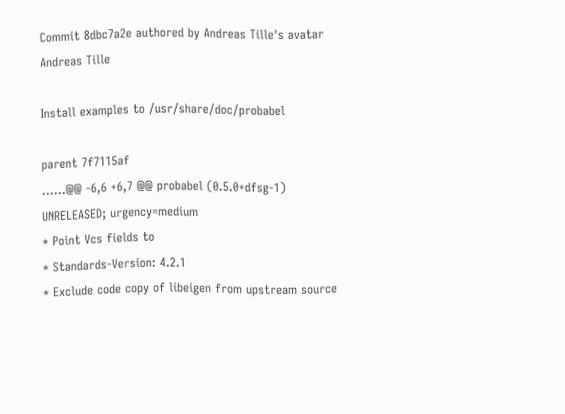Commit 8dbc7a2e authored by Andreas Tille's avatar Andreas Tille

Install examples to /usr/share/doc/probabel

parent 7f7115af
......@@ -6,6 +6,7 @@ probabel (0.5.0+dfsg-1) UNRELEASED; urgency=medium
* Point Vcs fields to
* Standards-Version: 4.2.1
* Exclude code copy of libeigen from upstream source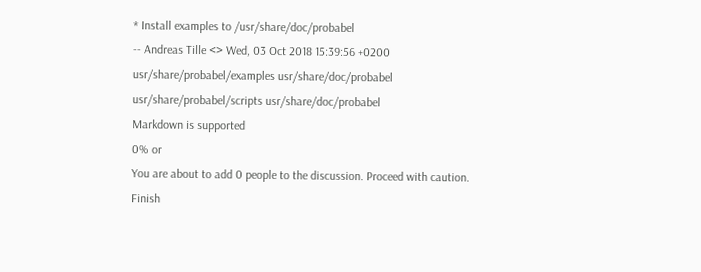* Install examples to /usr/share/doc/probabel
-- Andreas Tille <> Wed, 03 Oct 2018 15:39:56 +0200
usr/share/probabel/examples usr/share/doc/probabel
usr/share/probabel/scripts usr/share/doc/probabel
Markdown is supported
0% or
You are about to add 0 people to the discussion. Proceed with caution.
Finish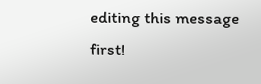editing this message first!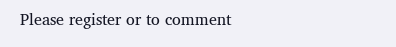Please register or to comment